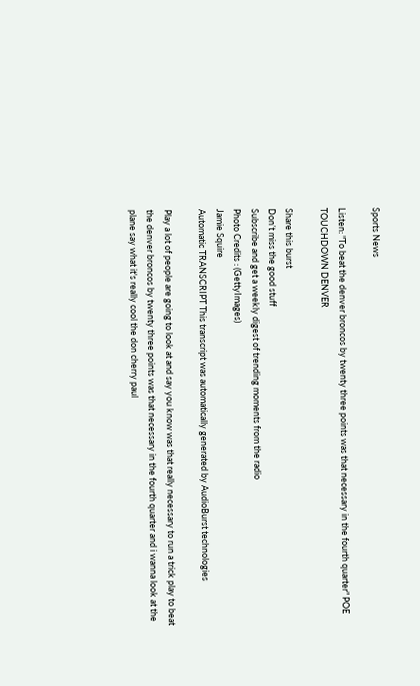Sports News

Listen: "To beat the denver broncos by twenty three points was that necessary in the fourth quarter" POE TOUCHDOWN DENVER

Share this burst
Don’t miss the good stuff
Subscribe and get a weekly digest of trending moments from the radio
Photo Credits : (GettyImages)
Jamie Squire
Automatic TRANSCRIPT This transcript was automatically generated by AudioBurst technologies

Play a lot of people are going to look at and say you know was that really necessary to run a trick play to beat the denver broncos by twenty three points was that necessary in the fourth quarter and i wanna look at the plane say what it's really cool the don cherry paul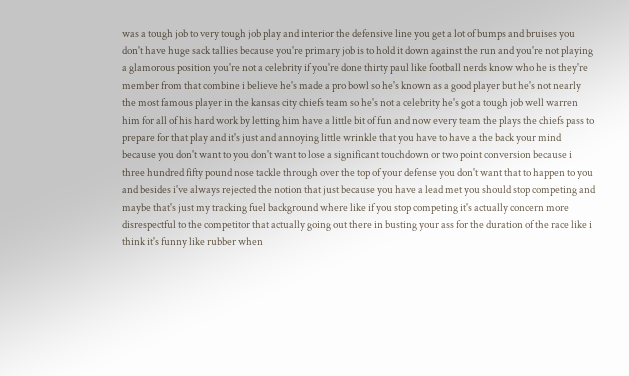was a tough job to very tough job play and interior the defensive line you get a lot of bumps and bruises you don't have huge sack tallies because you're primary job is to hold it down against the run and you're not playing a glamorous position you're not a celebrity if you're done thirty paul like football nerds know who he is they're member from that combine i believe he's made a pro bowl so he's known as a good player but he's not nearly the most famous player in the kansas city chiefs team so he's not a celebrity he's got a tough job well warren him for all of his hard work by letting him have a little bit of fun and now every team the plays the chiefs pass to prepare for that play and it's just and annoying little wrinkle that you have to have a the back your mind because you don't want to you don't want to lose a significant touchdown or two point conversion because i three hundred fifty pound nose tackle through over the top of your defense you don't want that to happen to you and besides i've always rejected the notion that just because you have a lead met you should stop competing and maybe that's just my tracking fuel background where like if you stop competing it's actually concern more disrespectful to the competitor that actually going out there in busting your ass for the duration of the race like i think it's funny like rubber when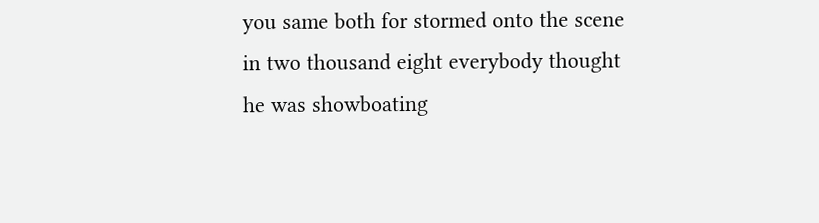you same both for stormed onto the scene in two thousand eight everybody thought he was showboating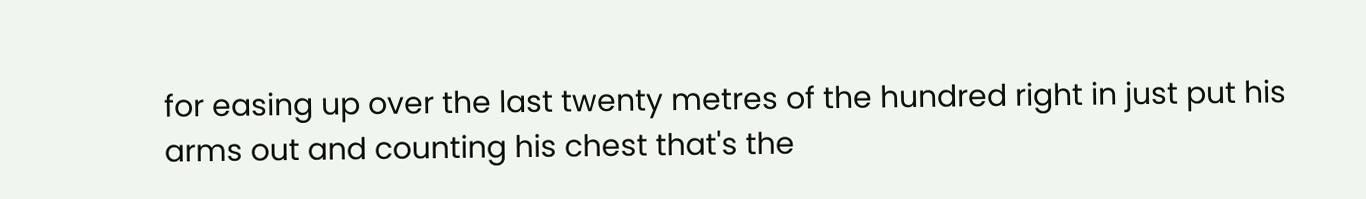for easing up over the last twenty metres of the hundred right in just put his arms out and counting his chest that's the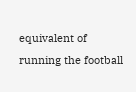equivalent of running the football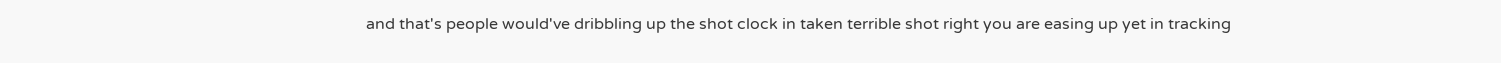and that's people would've dribbling up the shot clock in taken terrible shot right you are easing up yet in tracking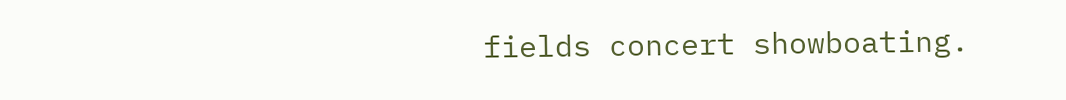fields concert showboating.